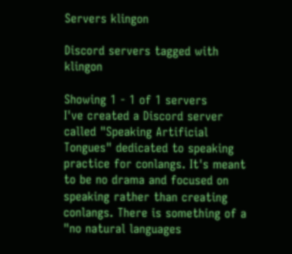Servers klingon

Discord servers tagged with klingon

Showing 1 - 1 of 1 servers
I've created a Discord server called "Speaking Artificial Tongues" dedicated to speaking practice for conlangs. It's meant to be no drama and focused on speaking rather than creating conlangs. There is something of a "no natural languages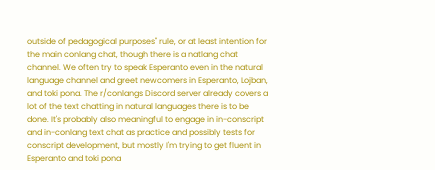outside of pedagogical purposes" rule, or at least intention for the main conlang chat, though there is a natlang chat channel. We often try to speak Esperanto even in the natural language channel and greet newcomers in Esperanto, Lojban, and toki pona. The r/conlangs Discord server already covers a lot of the text chatting in natural languages there is to be done. It's probably also meaningful to engage in in-conscript and in-conlang text chat as practice and possibly tests for conscript development, but mostly I'm trying to get fluent in Esperanto and toki pona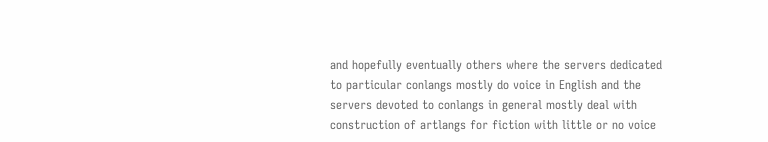and hopefully eventually others where the servers dedicated to particular conlangs mostly do voice in English and the servers devoted to conlangs in general mostly deal with construction of artlangs for fiction with little or no voice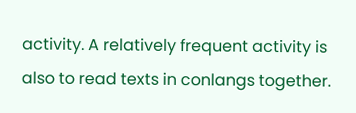activity. A relatively frequent activity is also to read texts in conlangs together.